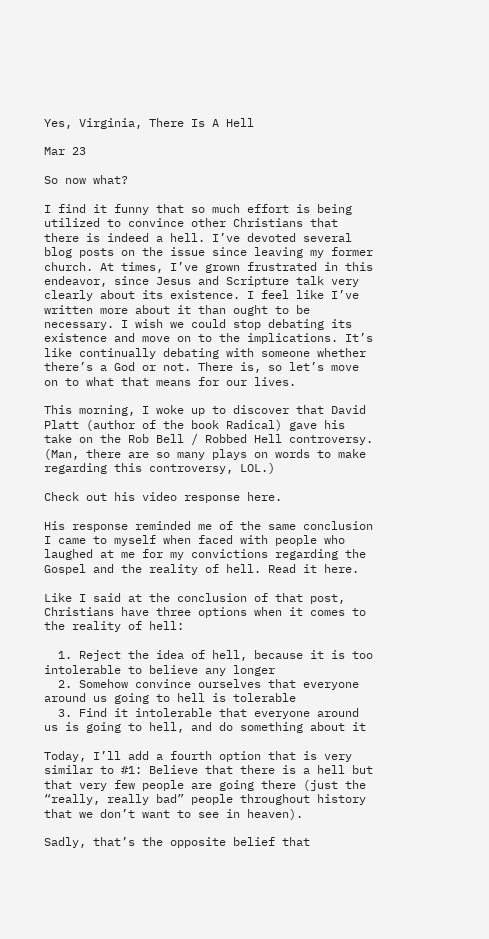Yes, Virginia, There Is A Hell

Mar 23

So now what?

I find it funny that so much effort is being utilized to convince other Christians that there is indeed a hell. I’ve devoted several blog posts on the issue since leaving my former church. At times, I’ve grown frustrated in this endeavor, since Jesus and Scripture talk very clearly about its existence. I feel like I’ve written more about it than ought to be necessary. I wish we could stop debating its existence and move on to the implications. It’s like continually debating with someone whether there’s a God or not. There is, so let’s move on to what that means for our lives.

This morning, I woke up to discover that David Platt (author of the book Radical) gave his take on the Rob Bell / Robbed Hell controversy. (Man, there are so many plays on words to make regarding this controversy, LOL.)

Check out his video response here.

His response reminded me of the same conclusion I came to myself when faced with people who laughed at me for my convictions regarding the Gospel and the reality of hell. Read it here.

Like I said at the conclusion of that post, Christians have three options when it comes to the reality of hell:

  1. Reject the idea of hell, because it is too intolerable to believe any longer
  2. Somehow convince ourselves that everyone around us going to hell is tolerable
  3. Find it intolerable that everyone around us is going to hell, and do something about it

Today, I’ll add a fourth option that is very similar to #1: Believe that there is a hell but that very few people are going there (just the “really, really bad” people throughout history that we don’t want to see in heaven).

Sadly, that’s the opposite belief that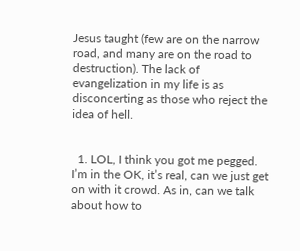Jesus taught (few are on the narrow road, and many are on the road to destruction). The lack of evangelization in my life is as disconcerting as those who reject the idea of hell.


  1. LOL, I think you got me pegged. I’m in the OK, it’s real, can we just get on with it crowd. As in, can we talk about how to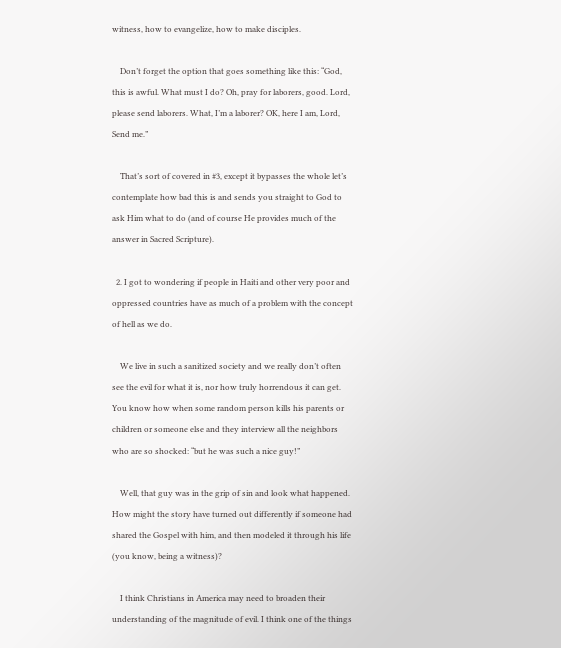witness, how to evangelize, how to make disciples.

    Don’t forget the option that goes something like this: “God, this is awful. What must I do? Oh, pray for laborers, good. Lord, please send laborers. What, I’m a laborer? OK, here I am, Lord, Send me.”

    That’s sort of covered in #3, except it bypasses the whole let’s contemplate how bad this is and sends you straight to God to ask Him what to do (and of course He provides much of the answer in Sacred Scripture).

  2. I got to wondering if people in Haiti and other very poor and oppressed countries have as much of a problem with the concept of hell as we do.

    We live in such a sanitized society and we really don’t often see the evil for what it is, nor how truly horrendous it can get. You know how when some random person kills his parents or children or someone else and they interview all the neighbors who are so shocked: “but he was such a nice guy!”

    Well, that guy was in the grip of sin and look what happened. How might the story have turned out differently if someone had shared the Gospel with him, and then modeled it through his life (you know, being a witness)?

    I think Christians in America may need to broaden their understanding of the magnitude of evil. I think one of the things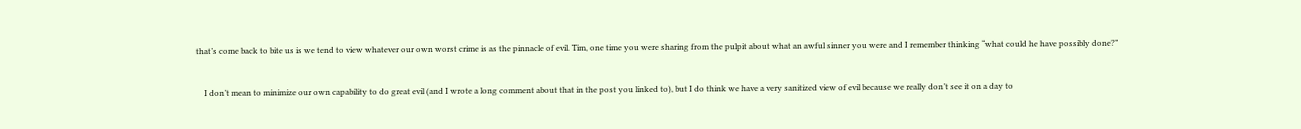that’s come back to bite us is we tend to view whatever our own worst crime is as the pinnacle of evil. Tim, one time you were sharing from the pulpit about what an awful sinner you were and I remember thinking “what could he have possibly done?”

    I don’t mean to minimize our own capability to do great evil (and I wrote a long comment about that in the post you linked to), but I do think we have a very sanitized view of evil because we really don’t see it on a day to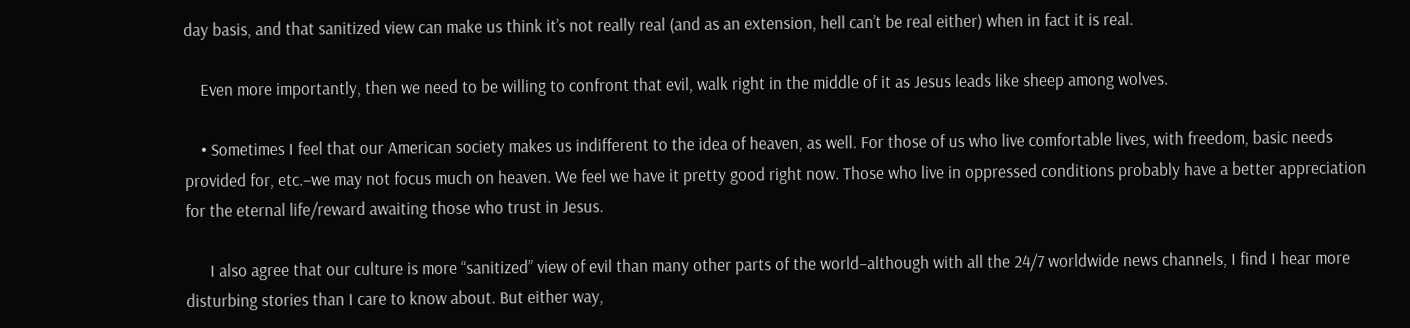day basis, and that sanitized view can make us think it’s not really real (and as an extension, hell can’t be real either) when in fact it is real.

    Even more importantly, then we need to be willing to confront that evil, walk right in the middle of it as Jesus leads like sheep among wolves.

    • Sometimes I feel that our American society makes us indifferent to the idea of heaven, as well. For those of us who live comfortable lives, with freedom, basic needs provided for, etc.–we may not focus much on heaven. We feel we have it pretty good right now. Those who live in oppressed conditions probably have a better appreciation for the eternal life/reward awaiting those who trust in Jesus.

      I also agree that our culture is more “sanitized” view of evil than many other parts of the world–although with all the 24/7 worldwide news channels, I find I hear more disturbing stories than I care to know about. But either way,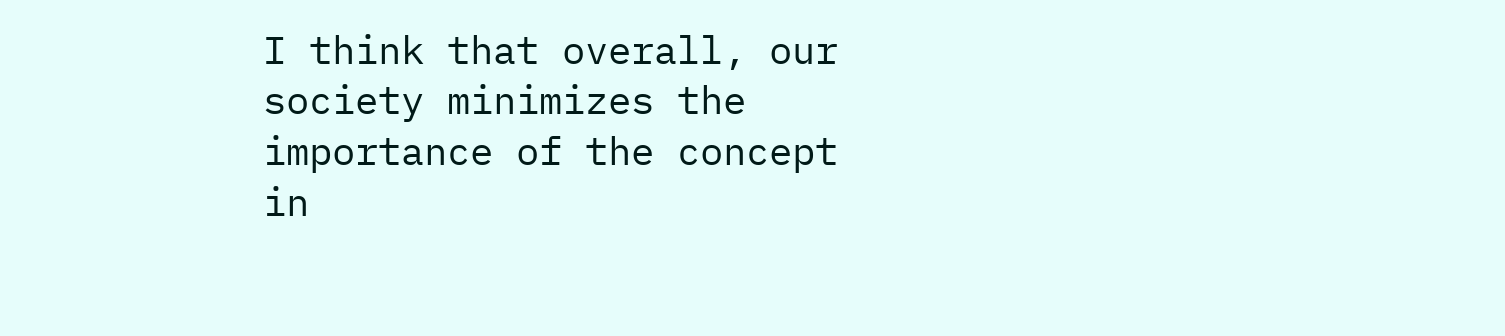I think that overall, our society minimizes the importance of the concept in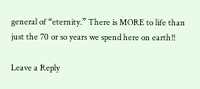general of “eternity.” There is MORE to life than just the 70 or so years we spend here on earth!!

Leave a Reply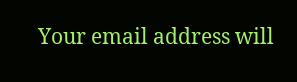Your email address will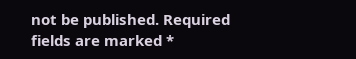not be published. Required fields are marked *